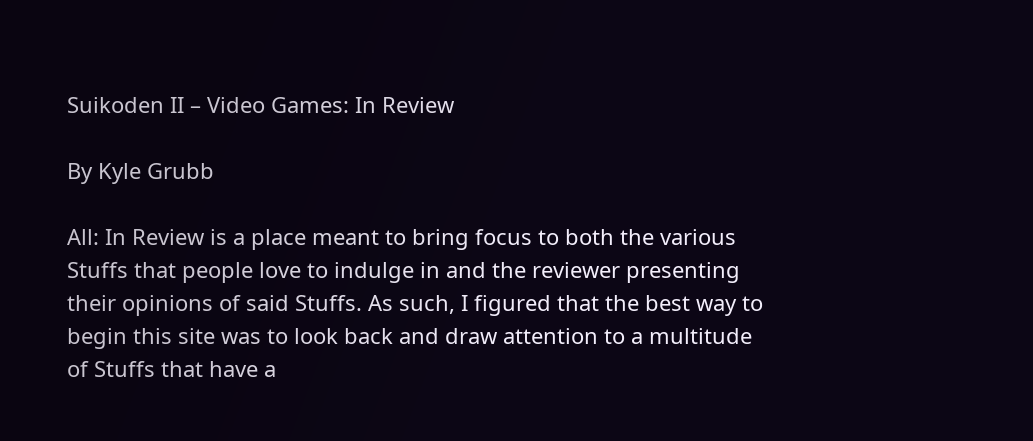Suikoden II – Video Games: In Review

By Kyle Grubb

All: In Review is a place meant to bring focus to both the various Stuffs that people love to indulge in and the reviewer presenting their opinions of said Stuffs. As such, I figured that the best way to begin this site was to look back and draw attention to a multitude of Stuffs that have a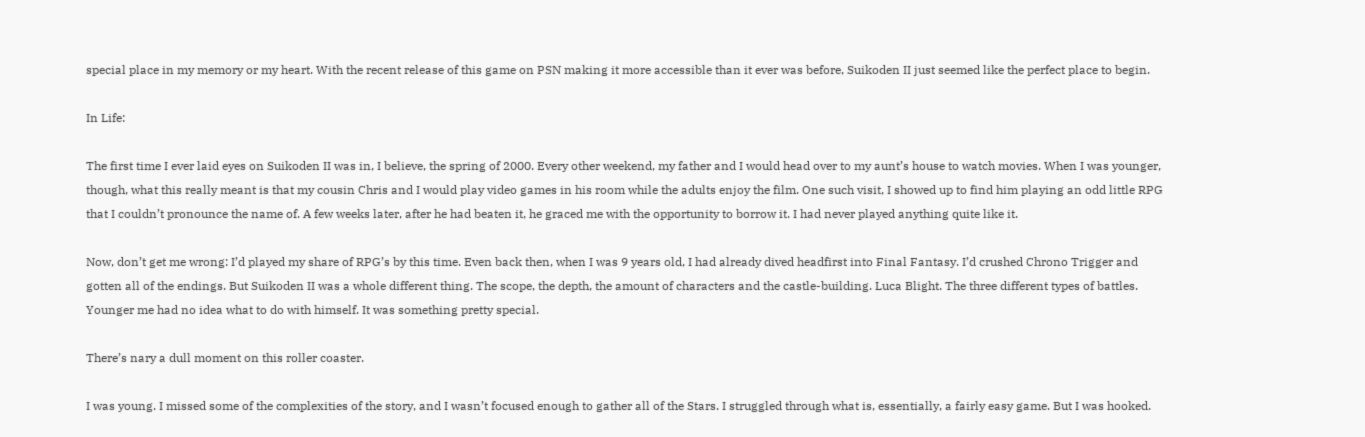special place in my memory or my heart. With the recent release of this game on PSN making it more accessible than it ever was before, Suikoden II just seemed like the perfect place to begin.

In Life:

The first time I ever laid eyes on Suikoden II was in, I believe, the spring of 2000. Every other weekend, my father and I would head over to my aunt’s house to watch movies. When I was younger, though, what this really meant is that my cousin Chris and I would play video games in his room while the adults enjoy the film. One such visit, I showed up to find him playing an odd little RPG that I couldn’t pronounce the name of. A few weeks later, after he had beaten it, he graced me with the opportunity to borrow it. I had never played anything quite like it.

Now, don’t get me wrong: I’d played my share of RPG’s by this time. Even back then, when I was 9 years old, I had already dived headfirst into Final Fantasy. I’d crushed Chrono Trigger and gotten all of the endings. But Suikoden II was a whole different thing. The scope, the depth, the amount of characters and the castle-building. Luca Blight. The three different types of battles. Younger me had no idea what to do with himself. It was something pretty special.

There’s nary a dull moment on this roller coaster.

I was young. I missed some of the complexities of the story, and I wasn’t focused enough to gather all of the Stars. I struggled through what is, essentially, a fairly easy game. But I was hooked.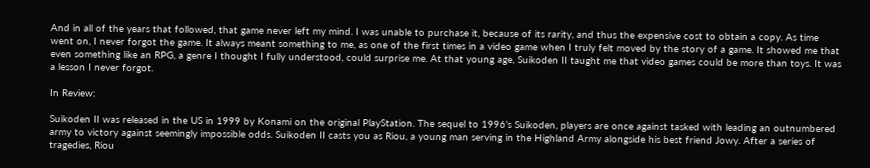And in all of the years that followed, that game never left my mind. I was unable to purchase it, because of its rarity, and thus the expensive cost to obtain a copy. As time went on, I never forgot the game. It always meant something to me, as one of the first times in a video game when I truly felt moved by the story of a game. It showed me that even something like an RPG, a genre I thought I fully understood, could surprise me. At that young age, Suikoden II taught me that video games could be more than toys. It was a lesson I never forgot.

In Review:

Suikoden II was released in the US in 1999 by Konami on the original PlayStation. The sequel to 1996’s Suikoden, players are once against tasked with leading an outnumbered army to victory against seemingly impossible odds. Suikoden II casts you as Riou, a young man serving in the Highland Army alongside his best friend Jowy. After a series of tragedies, Riou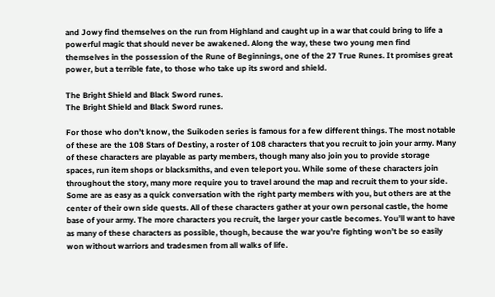and Jowy find themselves on the run from Highland and caught up in a war that could bring to life a powerful magic that should never be awakened. Along the way, these two young men find themselves in the possession of the Rune of Beginnings, one of the 27 True Runes. It promises great power, but a terrible fate, to those who take up its sword and shield.

The Bright Shield and Black Sword runes.
The Bright Shield and Black Sword runes.

For those who don’t know, the Suikoden series is famous for a few different things. The most notable of these are the 108 Stars of Destiny, a roster of 108 characters that you recruit to join your army. Many of these characters are playable as party members, though many also join you to provide storage spaces, run item shops or blacksmiths, and even teleport you. While some of these characters join throughout the story, many more require you to travel around the map and recruit them to your side. Some are as easy as a quick conversation with the right party members with you, but others are at the center of their own side quests. All of these characters gather at your own personal castle, the home base of your army. The more characters you recruit, the larger your castle becomes. You’ll want to have as many of these characters as possible, though, because the war you’re fighting won’t be so easily won without warriors and tradesmen from all walks of life.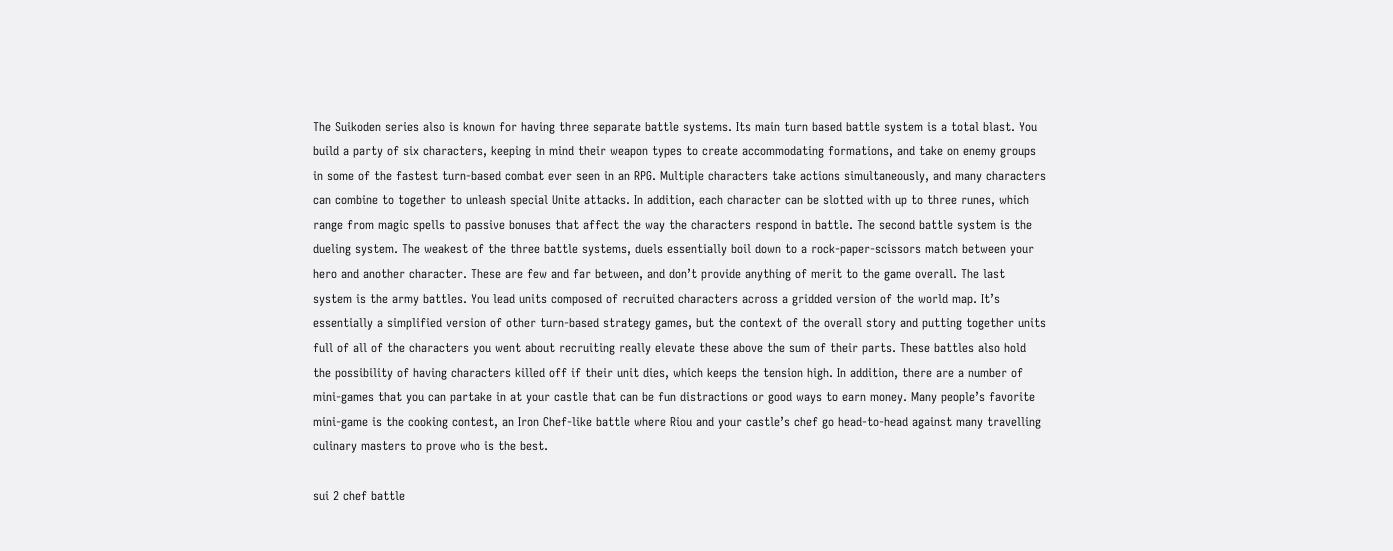The Suikoden series also is known for having three separate battle systems. Its main turn based battle system is a total blast. You build a party of six characters, keeping in mind their weapon types to create accommodating formations, and take on enemy groups in some of the fastest turn-based combat ever seen in an RPG. Multiple characters take actions simultaneously, and many characters can combine to together to unleash special Unite attacks. In addition, each character can be slotted with up to three runes, which range from magic spells to passive bonuses that affect the way the characters respond in battle. The second battle system is the dueling system. The weakest of the three battle systems, duels essentially boil down to a rock-paper-scissors match between your hero and another character. These are few and far between, and don’t provide anything of merit to the game overall. The last system is the army battles. You lead units composed of recruited characters across a gridded version of the world map. It’s essentially a simplified version of other turn-based strategy games, but the context of the overall story and putting together units full of all of the characters you went about recruiting really elevate these above the sum of their parts. These battles also hold the possibility of having characters killed off if their unit dies, which keeps the tension high. In addition, there are a number of mini-games that you can partake in at your castle that can be fun distractions or good ways to earn money. Many people’s favorite mini-game is the cooking contest, an Iron Chef-like battle where Riou and your castle’s chef go head-to-head against many travelling culinary masters to prove who is the best.

sui 2 chef battle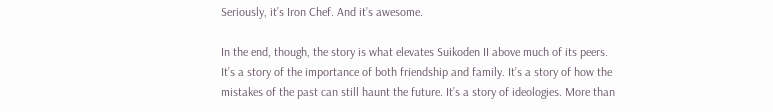Seriously, it’s Iron Chef. And it’s awesome.

In the end, though, the story is what elevates Suikoden II above much of its peers. It’s a story of the importance of both friendship and family. It’s a story of how the mistakes of the past can still haunt the future. It’s a story of ideologies. More than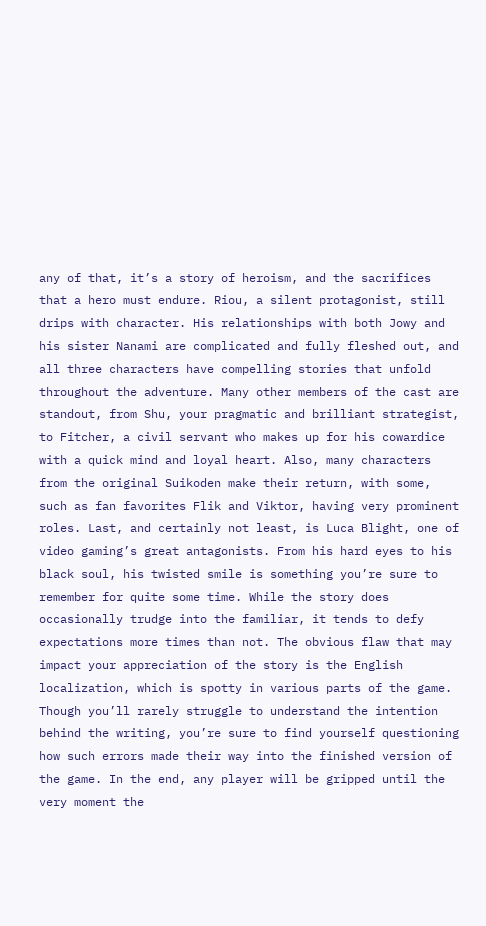any of that, it’s a story of heroism, and the sacrifices that a hero must endure. Riou, a silent protagonist, still drips with character. His relationships with both Jowy and his sister Nanami are complicated and fully fleshed out, and all three characters have compelling stories that unfold throughout the adventure. Many other members of the cast are standout, from Shu, your pragmatic and brilliant strategist, to Fitcher, a civil servant who makes up for his cowardice with a quick mind and loyal heart. Also, many characters from the original Suikoden make their return, with some, such as fan favorites Flik and Viktor, having very prominent roles. Last, and certainly not least, is Luca Blight, one of video gaming’s great antagonists. From his hard eyes to his black soul, his twisted smile is something you’re sure to remember for quite some time. While the story does occasionally trudge into the familiar, it tends to defy expectations more times than not. The obvious flaw that may impact your appreciation of the story is the English localization, which is spotty in various parts of the game. Though you’ll rarely struggle to understand the intention behind the writing, you’re sure to find yourself questioning how such errors made their way into the finished version of the game. In the end, any player will be gripped until the very moment the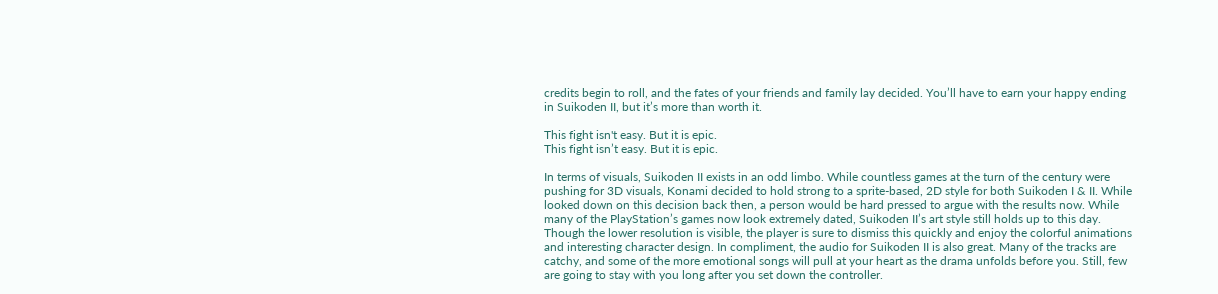credits begin to roll, and the fates of your friends and family lay decided. You’ll have to earn your happy ending in Suikoden II, but it’s more than worth it.

This fight isn't easy. But it is epic.
This fight isn’t easy. But it is epic.

In terms of visuals, Suikoden II exists in an odd limbo. While countless games at the turn of the century were pushing for 3D visuals, Konami decided to hold strong to a sprite-based, 2D style for both Suikoden I & II. While looked down on this decision back then, a person would be hard pressed to argue with the results now. While many of the PlayStation’s games now look extremely dated, Suikoden II’s art style still holds up to this day. Though the lower resolution is visible, the player is sure to dismiss this quickly and enjoy the colorful animations and interesting character design. In compliment, the audio for Suikoden II is also great. Many of the tracks are catchy, and some of the more emotional songs will pull at your heart as the drama unfolds before you. Still, few are going to stay with you long after you set down the controller.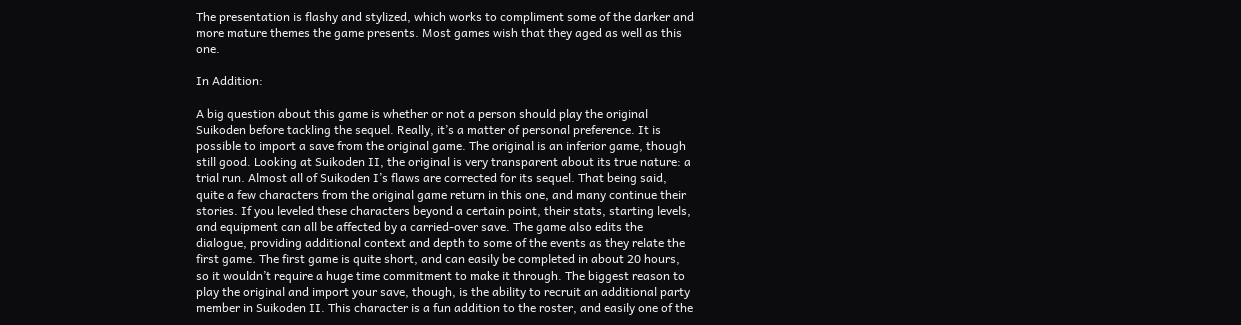The presentation is flashy and stylized, which works to compliment some of the darker and more mature themes the game presents. Most games wish that they aged as well as this one.

In Addition:

A big question about this game is whether or not a person should play the original Suikoden before tackling the sequel. Really, it’s a matter of personal preference. It is possible to import a save from the original game. The original is an inferior game, though still good. Looking at Suikoden II, the original is very transparent about its true nature: a trial run. Almost all of Suikoden I’s flaws are corrected for its sequel. That being said, quite a few characters from the original game return in this one, and many continue their stories. If you leveled these characters beyond a certain point, their stats, starting levels, and equipment can all be affected by a carried-over save. The game also edits the dialogue, providing additional context and depth to some of the events as they relate the first game. The first game is quite short, and can easily be completed in about 20 hours, so it wouldn’t require a huge time commitment to make it through. The biggest reason to play the original and import your save, though, is the ability to recruit an additional party member in Suikoden II. This character is a fun addition to the roster, and easily one of the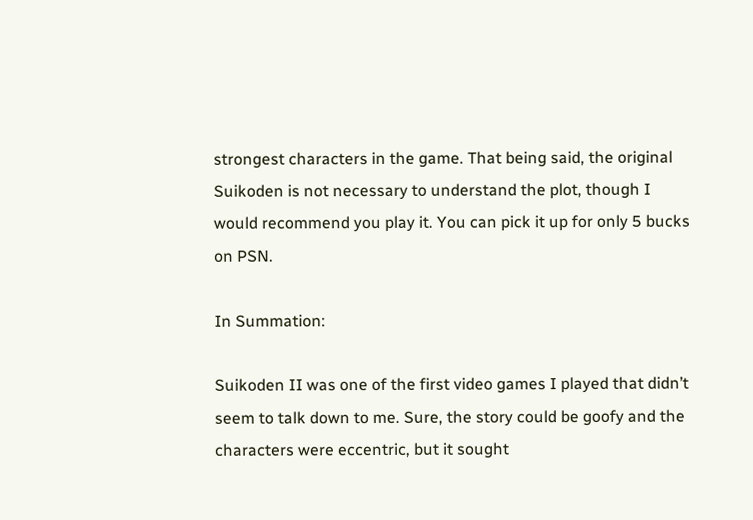strongest characters in the game. That being said, the original Suikoden is not necessary to understand the plot, though I would recommend you play it. You can pick it up for only 5 bucks on PSN.

In Summation:

Suikoden II was one of the first video games I played that didn’t seem to talk down to me. Sure, the story could be goofy and the characters were eccentric, but it sought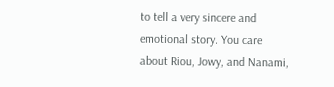to tell a very sincere and emotional story. You care about Riou, Jowy, and Nanami,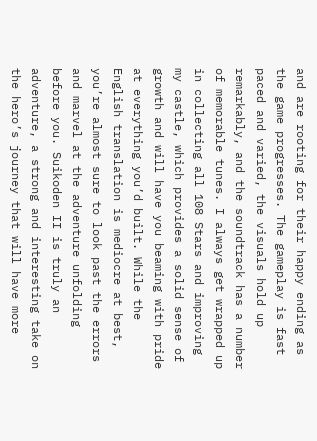and are rooting for their happy ending as the game progresses. The gameplay is fast paced and varied, the visuals hold up remarkably, and the soundtrack has a number of memorable tunes. I always get wrapped up in collecting all 108 Stars and improving my castle, which provides a solid sense of growth and will have you beaming with pride at everything you’d built. While the English translation is mediocre at best, you’re almost sure to look past the errors and marvel at the adventure unfolding before you. Suikoden II is truly an adventure, a strong and interesting take on the hero’s journey that will have more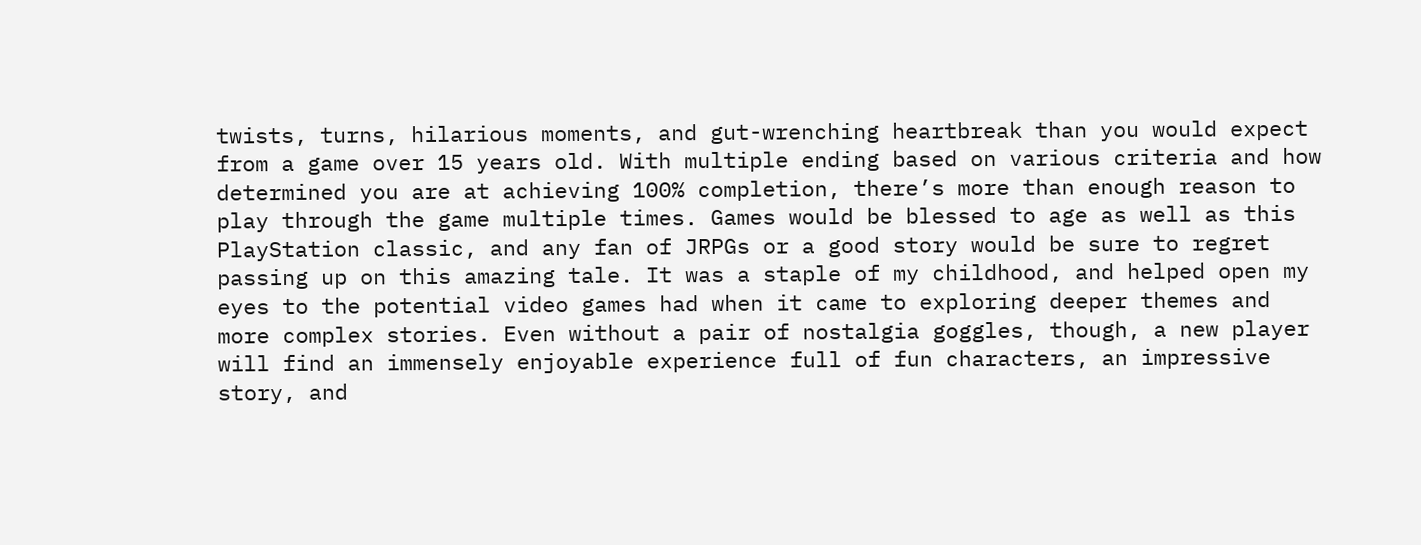twists, turns, hilarious moments, and gut-wrenching heartbreak than you would expect from a game over 15 years old. With multiple ending based on various criteria and how determined you are at achieving 100% completion, there’s more than enough reason to play through the game multiple times. Games would be blessed to age as well as this PlayStation classic, and any fan of JRPGs or a good story would be sure to regret passing up on this amazing tale. It was a staple of my childhood, and helped open my eyes to the potential video games had when it came to exploring deeper themes and more complex stories. Even without a pair of nostalgia goggles, though, a new player will find an immensely enjoyable experience full of fun characters, an impressive story, and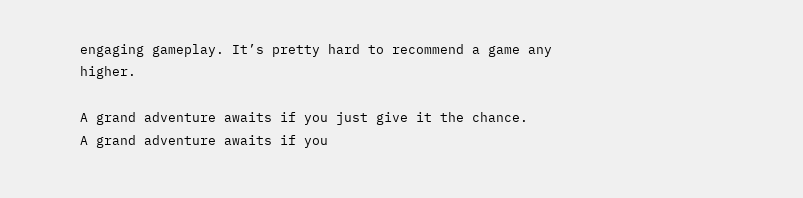engaging gameplay. It’s pretty hard to recommend a game any higher.

A grand adventure awaits if you just give it the chance.
A grand adventure awaits if you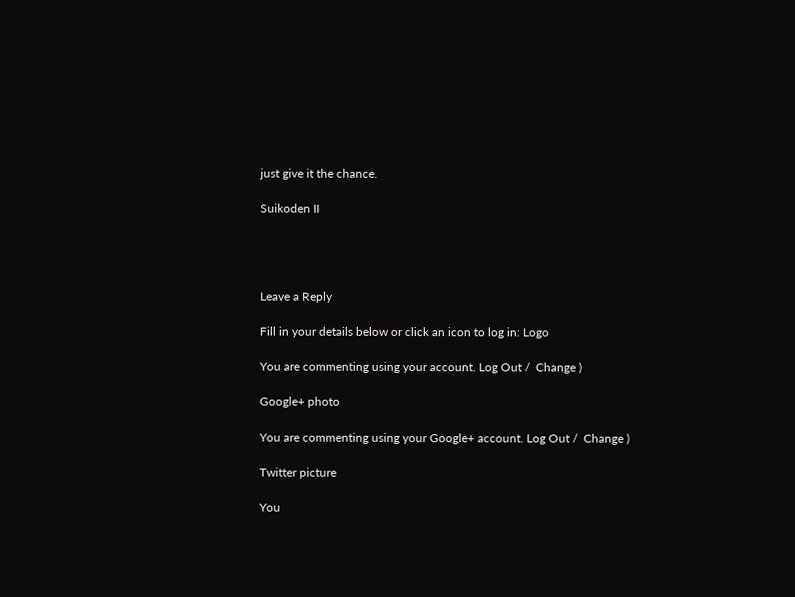just give it the chance.

Suikoden II




Leave a Reply

Fill in your details below or click an icon to log in: Logo

You are commenting using your account. Log Out /  Change )

Google+ photo

You are commenting using your Google+ account. Log Out /  Change )

Twitter picture

You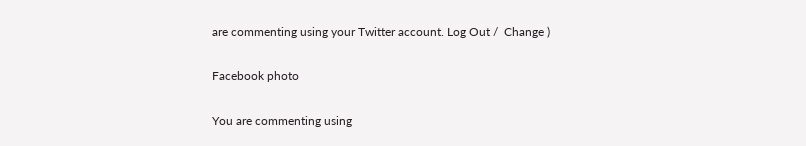are commenting using your Twitter account. Log Out /  Change )

Facebook photo

You are commenting using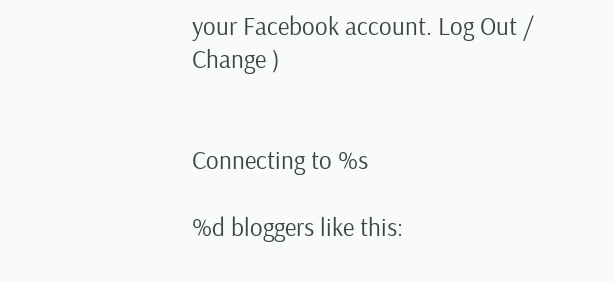your Facebook account. Log Out /  Change )


Connecting to %s

%d bloggers like this: